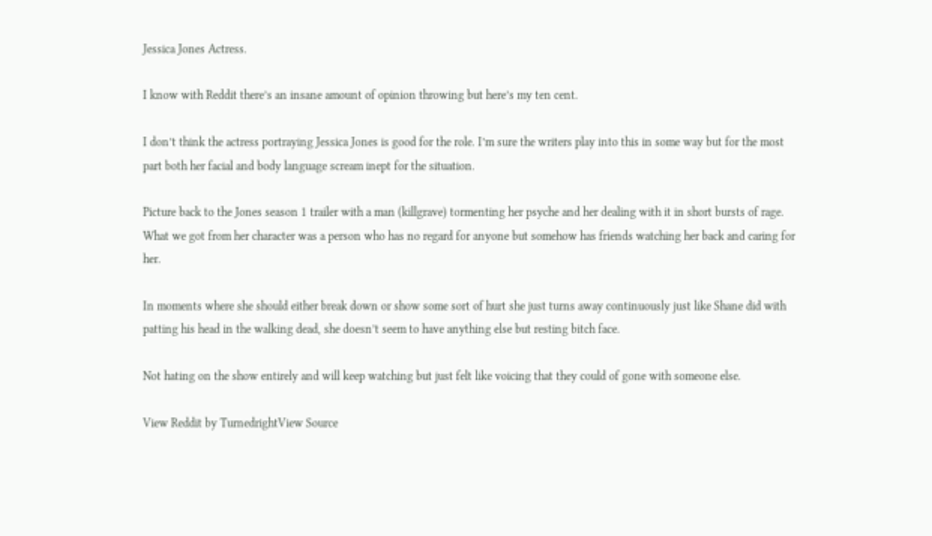Jessica Jones Actress.

I know with Reddit there’s an insane amount of opinion throwing but here’s my ten cent.

I don’t think the actress portraying Jessica Jones is good for the role. I’m sure the writers play into this in some way but for the most part both her facial and body language scream inept for the situation.

Picture back to the Jones season 1 trailer with a man (killgrave) tormenting her psyche and her dealing with it in short bursts of rage. What we got from her character was a person who has no regard for anyone but somehow has friends watching her back and caring for her.

In moments where she should either break down or show some sort of hurt she just turns away continuously just like Shane did with patting his head in the walking dead, she doesn’t seem to have anything else but resting bitch face.

Not hating on the show entirely and will keep watching but just felt like voicing that they could of gone with someone else.

View Reddit by TurnedrightView Source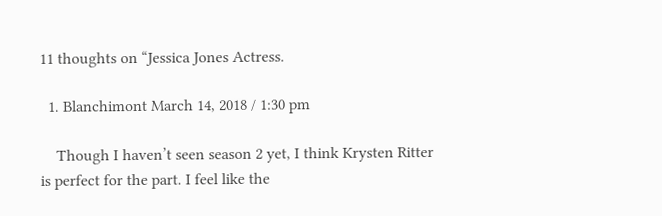11 thoughts on “Jessica Jones Actress.

  1. Blanchimont March 14, 2018 / 1:30 pm

    Though I haven’t seen season 2 yet, I think Krysten Ritter is perfect for the part. I feel like the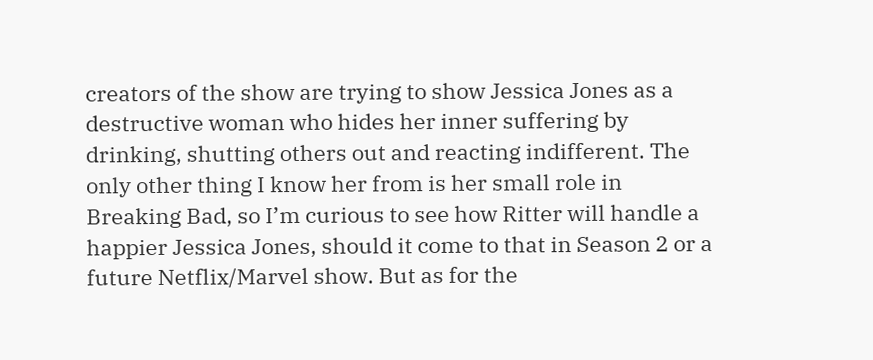creators of the show are trying to show Jessica Jones as a destructive woman who hides her inner suffering by drinking, shutting others out and reacting indifferent. The only other thing I know her from is her small role in Breaking Bad, so I’m curious to see how Ritter will handle a happier Jessica Jones, should it come to that in Season 2 or a future Netflix/Marvel show. But as for the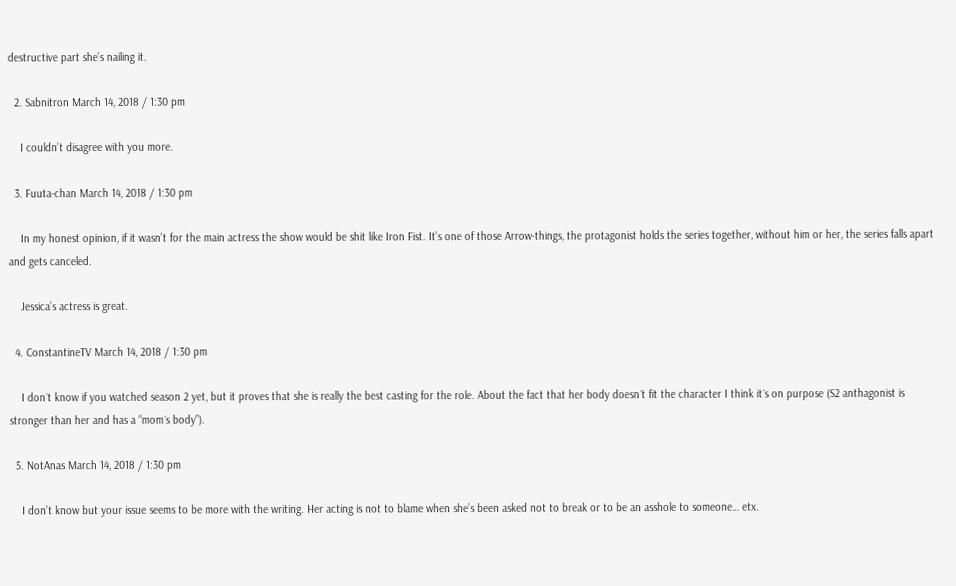destructive part she’s nailing it.

  2. Sabnitron March 14, 2018 / 1:30 pm

    I couldn’t disagree with you more.

  3. Fuuta-chan March 14, 2018 / 1:30 pm

    In my honest opinion, if it wasn’t for the main actress the show would be shit like Iron Fist. It’s one of those Arrow-things, the protagonist holds the series together, without him or her, the series falls apart and gets canceled.

    Jessica’s actress is great.

  4. ConstantineTV March 14, 2018 / 1:30 pm

    I don´t know if you watched season 2 yet, but it proves that she is really the best casting for the role. About the fact that her body doesn´t fit the character I think it´s on purpose (S2 anthagonist is stronger than her and has a “mom´s body”).

  5. NotAnas March 14, 2018 / 1:30 pm

    I don’t know but your issue seems to be more with the writing. Her acting is not to blame when she’s been asked not to break or to be an asshole to someone… etx.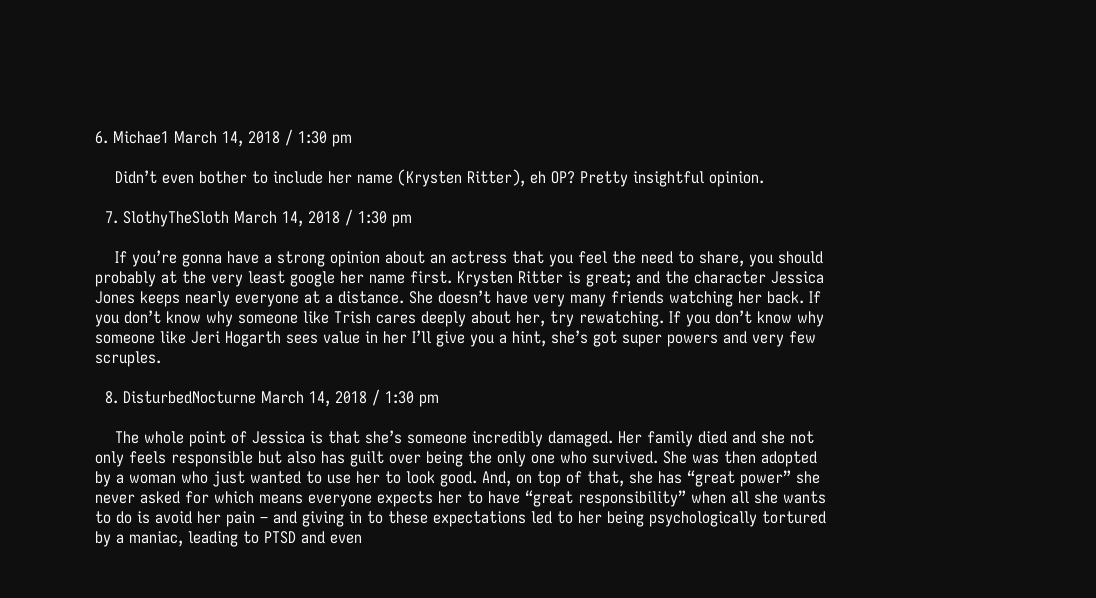6. Michae1 March 14, 2018 / 1:30 pm

    Didn’t even bother to include her name (Krysten Ritter), eh OP? Pretty insightful opinion.

  7. SlothyTheSloth March 14, 2018 / 1:30 pm

    If you’re gonna have a strong opinion about an actress that you feel the need to share, you should probably at the very least google her name first. Krysten Ritter is great; and the character Jessica Jones keeps nearly everyone at a distance. She doesn’t have very many friends watching her back. If you don’t know why someone like Trish cares deeply about her, try rewatching. If you don’t know why someone like Jeri Hogarth sees value in her I’ll give you a hint, she’s got super powers and very few scruples.

  8. DisturbedNocturne March 14, 2018 / 1:30 pm

    The whole point of Jessica is that she’s someone incredibly damaged. Her family died and she not only feels responsible but also has guilt over being the only one who survived. She was then adopted by a woman who just wanted to use her to look good. And, on top of that, she has “great power” she never asked for which means everyone expects her to have “great responsibility” when all she wants to do is avoid her pain – and giving in to these expectations led to her being psychologically tortured by a maniac, leading to PTSD and even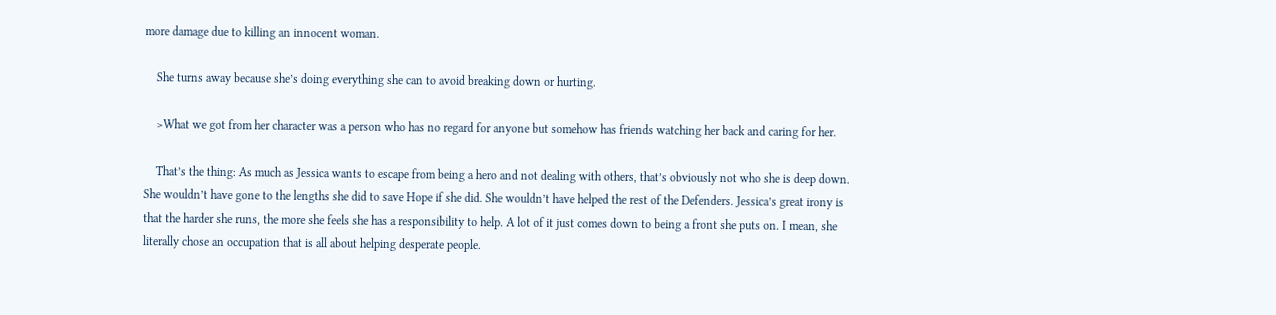more damage due to killing an innocent woman.

    She turns away because she’s doing everything she can to avoid breaking down or hurting.

    >What we got from her character was a person who has no regard for anyone but somehow has friends watching her back and caring for her.

    That’s the thing: As much as Jessica wants to escape from being a hero and not dealing with others, that’s obviously not who she is deep down. She wouldn’t have gone to the lengths she did to save Hope if she did. She wouldn’t have helped the rest of the Defenders. Jessica’s great irony is that the harder she runs, the more she feels she has a responsibility to help. A lot of it just comes down to being a front she puts on. I mean, she literally chose an occupation that is all about helping desperate people.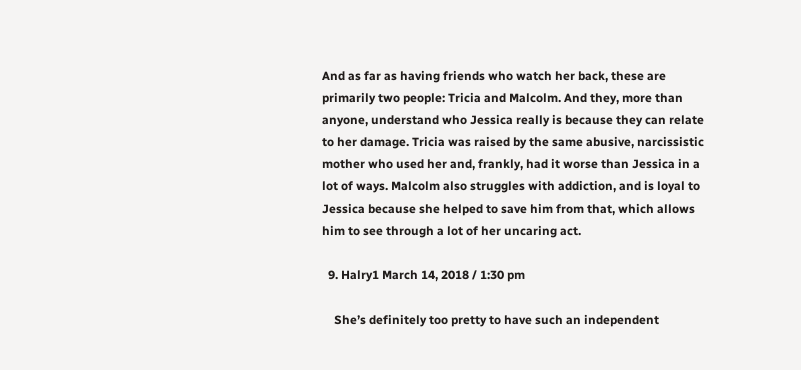And as far as having friends who watch her back, these are primarily two people: Tricia and Malcolm. And they, more than anyone, understand who Jessica really is because they can relate to her damage. Tricia was raised by the same abusive, narcissistic mother who used her and, frankly, had it worse than Jessica in a lot of ways. Malcolm also struggles with addiction, and is loyal to Jessica because she helped to save him from that, which allows him to see through a lot of her uncaring act.

  9. Halry1 March 14, 2018 / 1:30 pm

    She’s definitely too pretty to have such an independent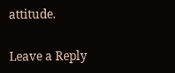attitude.

Leave a Reply